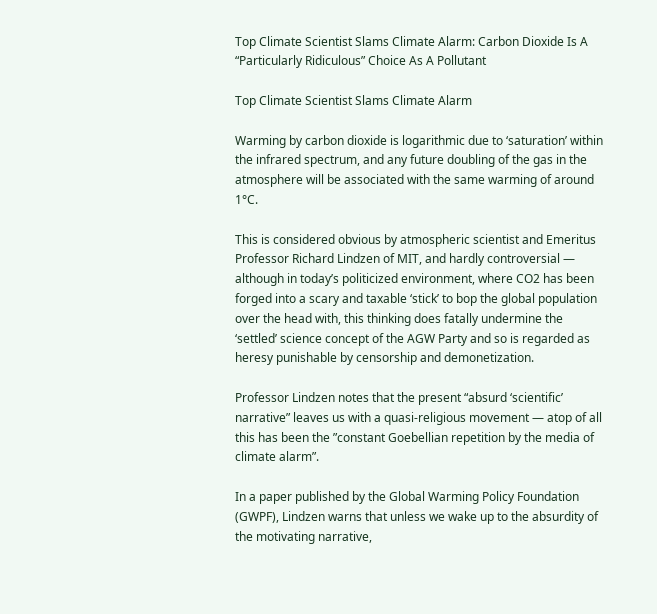Top Climate Scientist Slams Climate Alarm: Carbon Dioxide Is A “Particularly Ridiculous” Choice As A Pollutant

Top Climate Scientist Slams Climate Alarm

Warming by carbon dioxide is logarithmic due to ‘saturation’ within the infrared spectrum, and any future doubling of the gas in the atmosphere will be associated with the same warming of around 1°C.

This is considered obvious by atmospheric scientist and Emeritus Professor Richard Lindzen of MIT, and hardly controversial — although in today’s politicized environment, where CO2 has been forged into a scary and taxable ‘stick’ to bop the global population over the head with, this thinking does fatally undermine the ‘settled’ science concept of the AGW Party and so is regarded as heresy punishable by censorship and demonetization.

Professor Lindzen notes that the present “absurd ‘scientific’ narrative” leaves us with a quasi-religious movement — atop of all this has been the ”constant Goebellian repetition by the media of climate alarm”.

In a paper published by the Global Warming Policy Foundation (GWPF), Lindzen warns that unless we wake up to the absurdity of the motivating narrative,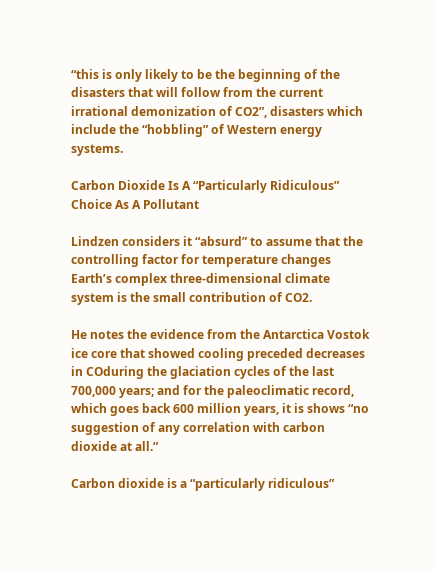“this is only likely to be the beginning of the disasters that will follow from the current irrational demonization of CO2”, disasters which include the “hobbling” of Western energy systems.

Carbon Dioxide Is A “Particularly Ridiculous” Choice As A Pollutant

Lindzen considers it “absurd” to assume that the controlling factor for temperature changes Earth’s complex three-dimensional climate system is the small contribution of CO2.

He notes the evidence from the Antarctica Vostok ice core that showed cooling preceded decreases in COduring the glaciation cycles of the last 700,000 years; and for the paleoclimatic record, which goes back 600 million years, it is shows “no suggestion of any correlation with carbon dioxide at all.”

Carbon dioxide is a “particularly ridiculous”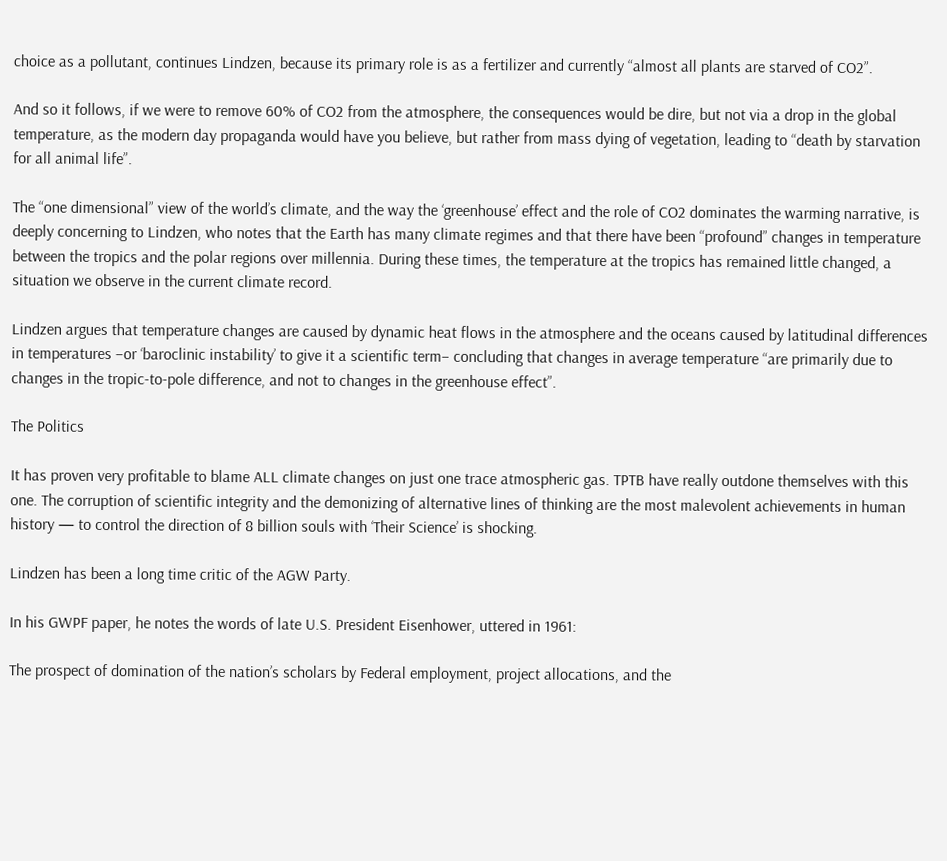choice as a pollutant, continues Lindzen, because its primary role is as a fertilizer and currently “almost all plants are starved of CO2”.

And so it follows, if we were to remove 60% of CO2 from the atmosphere, the consequences would be dire, but not via a drop in the global temperature, as the modern day propaganda would have you believe, but rather from mass dying of vegetation, leading to “death by starvation for all animal life”.

The “one dimensional” view of the world’s climate, and the way the ‘greenhouse’ effect and the role of CO2 dominates the warming narrative, is deeply concerning to Lindzen, who notes that the Earth has many climate regimes and that there have been “profound” changes in temperature between the tropics and the polar regions over millennia. During these times, the temperature at the tropics has remained little changed, a situation we observe in the current climate record.

Lindzen argues that temperature changes are caused by dynamic heat flows in the atmosphere and the oceans caused by latitudinal differences in temperatures –or ‘baroclinic instability’ to give it a scientific term– concluding that changes in average temperature “are primarily due to changes in the tropic-to-pole difference, and not to changes in the greenhouse effect”.

The Politics

It has proven very profitable to blame ALL climate changes on just one trace atmospheric gas. TPTB have really outdone themselves with this one. The corruption of scientific integrity and the demonizing of alternative lines of thinking are the most malevolent achievements in human history — to control the direction of 8 billion souls with ‘Their Science’ is shocking.

Lindzen has been a long time critic of the AGW Party.

In his GWPF paper, he notes the words of late U.S. President Eisenhower, uttered in 1961:

The prospect of domination of the nation’s scholars by Federal employment, project allocations, and the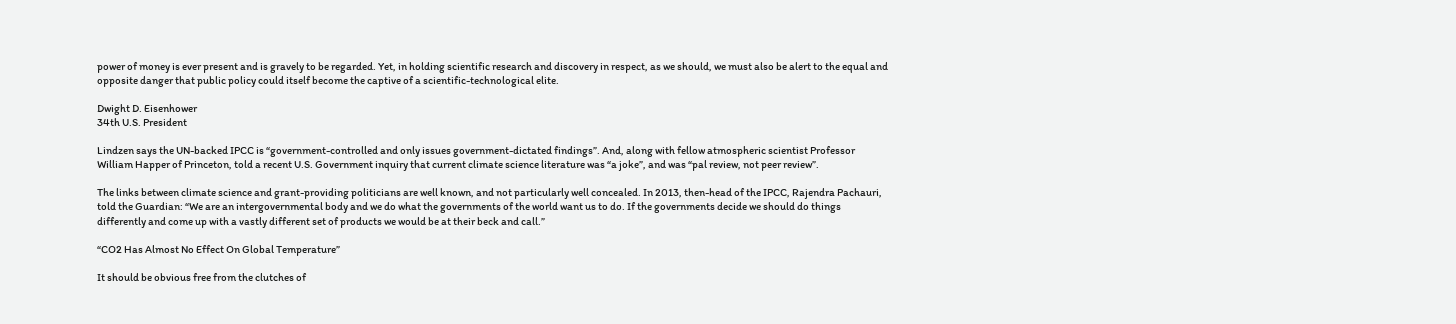power of money is ever present and is gravely to be regarded. Yet, in holding scientific research and discovery in respect, as we should, we must also be alert to the equal and opposite danger that public policy could itself become the captive of a scientific-technological elite.

Dwight D. Eisenhower
34th U.S. President

Lindzen says the UN-backed IPCC is “government-controlled and only issues government-dictated findings”. And, along with fellow atmospheric scientist Professor William Happer of Princeton, told a recent U.S. Government inquiry that current climate science literature was “a joke”, and was “pal review, not peer review”.

The links between climate science and grant-providing politicians are well known, and not particularly well concealed. In 2013, then-head of the IPCC, Rajendra Pachauri, told the Guardian: “We are an intergovernmental body and we do what the governments of the world want us to do. If the governments decide we should do things differently and come up with a vastly different set of products we would be at their beck and call.”

“CO2 Has Almost No Effect On Global Temperature”

It should be obvious free from the clutches of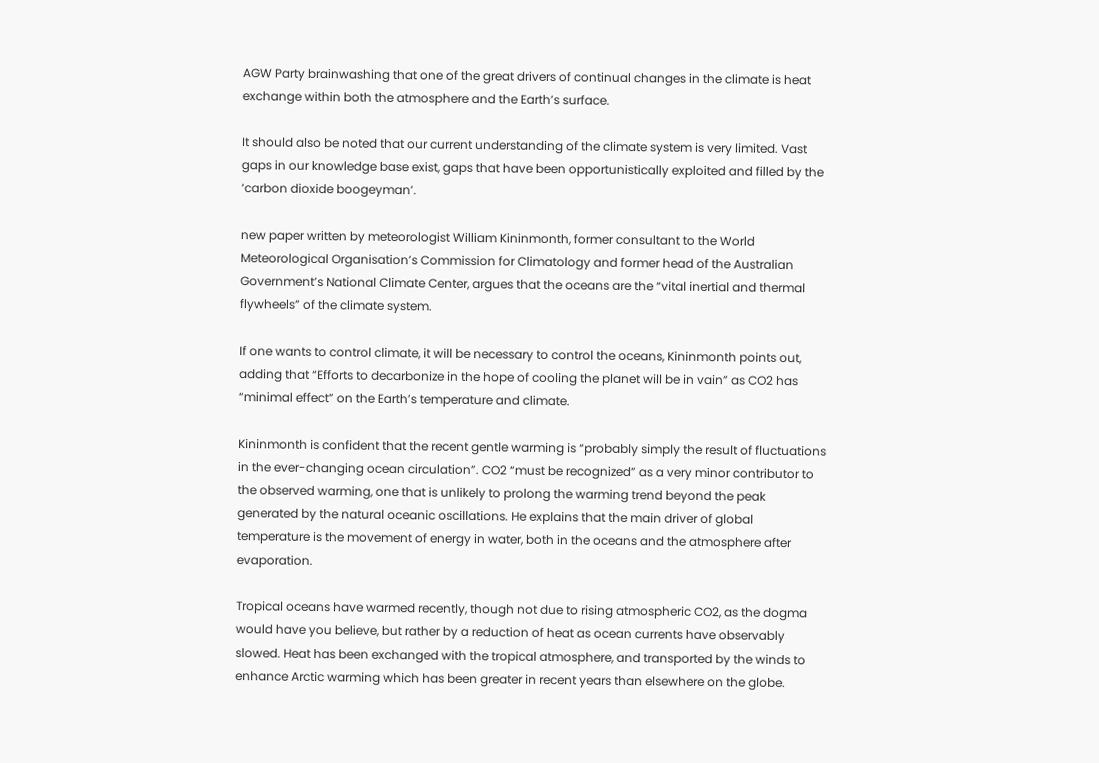AGW Party brainwashing that one of the great drivers of continual changes in the climate is heat exchange within both the atmosphere and the Earth’s surface.

It should also be noted that our current understanding of the climate system is very limited. Vast gaps in our knowledge base exist, gaps that have been opportunistically exploited and filled by the ‘carbon dioxide boogeyman’.

new paper written by meteorologist William Kininmonth, former consultant to the World Meteorological Organisation’s Commission for Climatology and former head of the Australian Government’s National Climate Center, argues that the oceans are the “vital inertial and thermal flywheels” of the climate system.

If one wants to control climate, it will be necessary to control the oceans, Kininmonth points out, adding that “Efforts to decarbonize in the hope of cooling the planet will be in vain” as CO2 has “minimal effect” on the Earth’s temperature and climate.

Kininmonth is confident that the recent gentle warming is “probably simply the result of fluctuations in the ever-changing ocean circulation”. CO2 “must be recognized” as a very minor contributor to the observed warming, one that is unlikely to prolong the warming trend beyond the peak generated by the natural oceanic oscillations. He explains that the main driver of global temperature is the movement of energy in water, both in the oceans and the atmosphere after evaporation.

Tropical oceans have warmed recently, though not due to rising atmospheric CO2, as the dogma would have you believe, but rather by a reduction of heat as ocean currents have observably slowed. Heat has been exchanged with the tropical atmosphere, and transported by the winds to enhance Arctic warming which has been greater in recent years than elsewhere on the globe.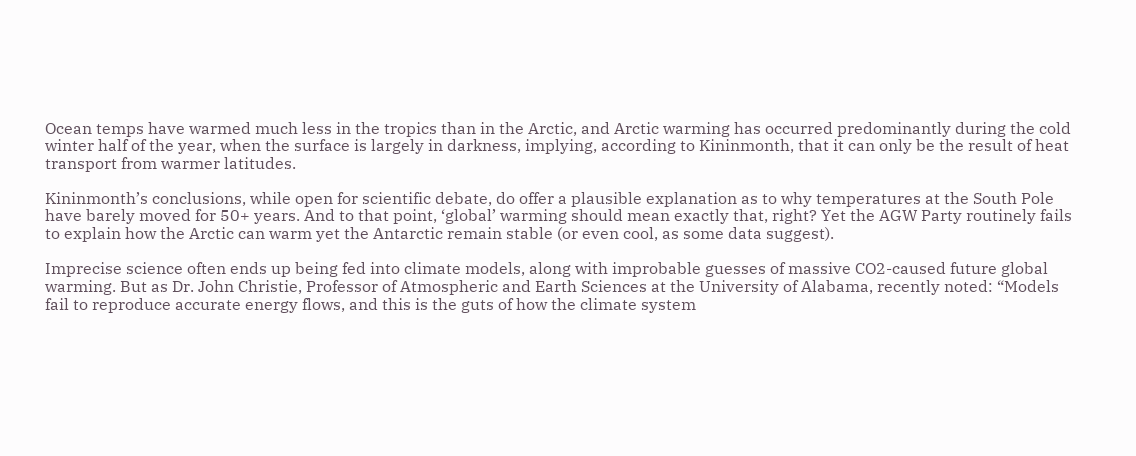Ocean temps have warmed much less in the tropics than in the Arctic, and Arctic warming has occurred predominantly during the cold winter half of the year, when the surface is largely in darkness, implying, according to Kininmonth, that it can only be the result of heat transport from warmer latitudes.

Kininmonth’s conclusions, while open for scientific debate, do offer a plausible explanation as to why temperatures at the South Pole have barely moved for 50+ years. And to that point, ‘global’ warming should mean exactly that, right? Yet the AGW Party routinely fails to explain how the Arctic can warm yet the Antarctic remain stable (or even cool, as some data suggest).

Imprecise science often ends up being fed into climate models, along with improbable guesses of massive CO2-caused future global warming. But as Dr. John Christie, Professor of Atmospheric and Earth Sciences at the University of Alabama, recently noted: “Models fail to reproduce accurate energy flows, and this is the guts of how the climate system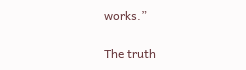works.”

The truth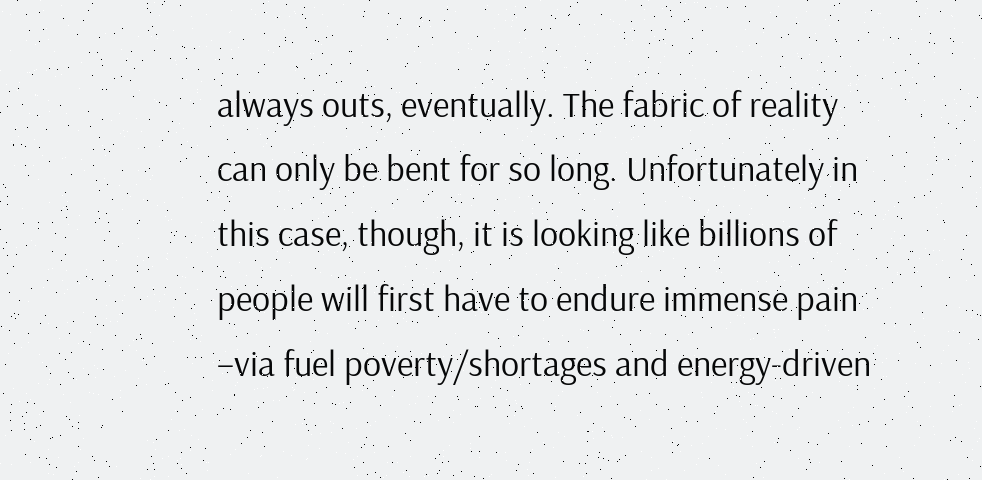always outs, eventually. The fabric of reality can only be bent for so long. Unfortunately in this case, though, it is looking like billions of people will first have to endure immense pain –via fuel poverty/shortages and energy-driven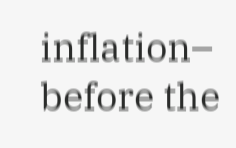inflation– before the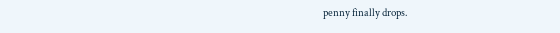penny finally drops.